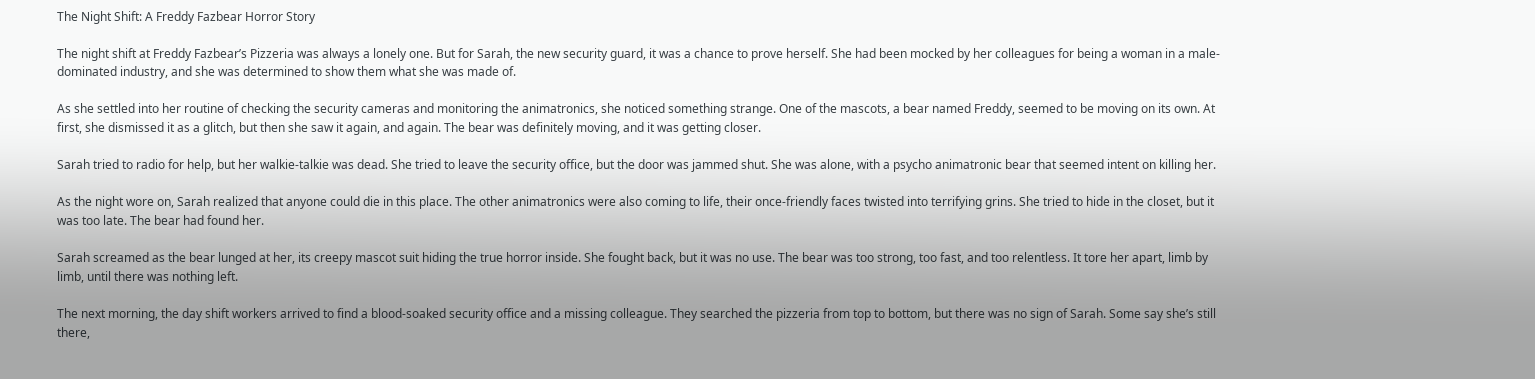The Night Shift: A Freddy Fazbear Horror Story

The night shift at Freddy Fazbear’s Pizzeria was always a lonely one. But for Sarah, the new security guard, it was a chance to prove herself. She had been mocked by her colleagues for being a woman in a male-dominated industry, and she was determined to show them what she was made of.

As she settled into her routine of checking the security cameras and monitoring the animatronics, she noticed something strange. One of the mascots, a bear named Freddy, seemed to be moving on its own. At first, she dismissed it as a glitch, but then she saw it again, and again. The bear was definitely moving, and it was getting closer.

Sarah tried to radio for help, but her walkie-talkie was dead. She tried to leave the security office, but the door was jammed shut. She was alone, with a psycho animatronic bear that seemed intent on killing her.

As the night wore on, Sarah realized that anyone could die in this place. The other animatronics were also coming to life, their once-friendly faces twisted into terrifying grins. She tried to hide in the closet, but it was too late. The bear had found her.

Sarah screamed as the bear lunged at her, its creepy mascot suit hiding the true horror inside. She fought back, but it was no use. The bear was too strong, too fast, and too relentless. It tore her apart, limb by limb, until there was nothing left.

The next morning, the day shift workers arrived to find a blood-soaked security office and a missing colleague. They searched the pizzeria from top to bottom, but there was no sign of Sarah. Some say she’s still there,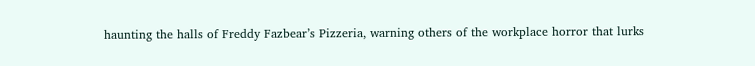haunting the halls of Freddy Fazbear’s Pizzeria, warning others of the workplace horror that lurks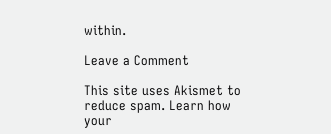within.

Leave a Comment

This site uses Akismet to reduce spam. Learn how your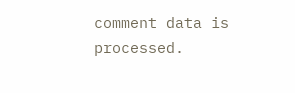comment data is processed.